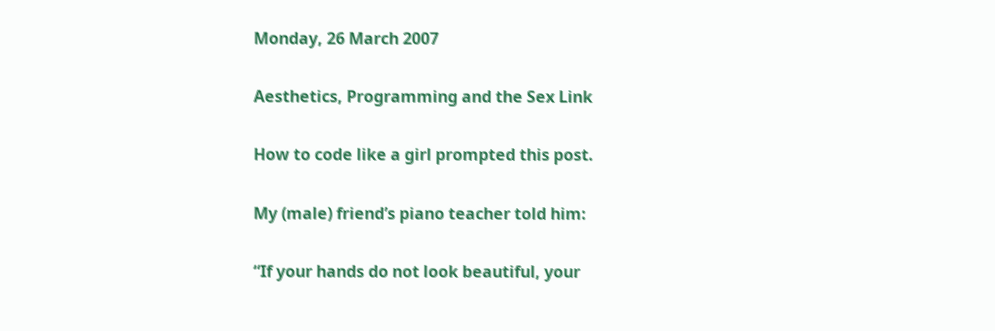Monday, 26 March 2007

Aesthetics, Programming and the Sex Link

How to code like a girl prompted this post.

My (male) friend’s piano teacher told him:

“If your hands do not look beautiful, your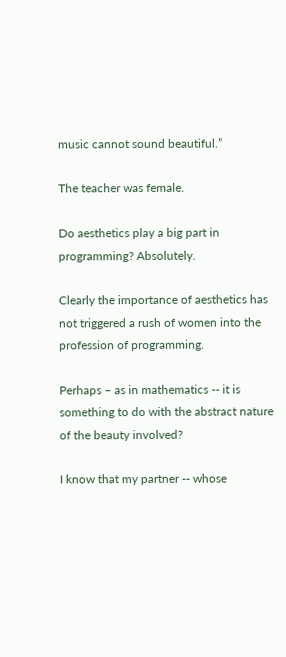music cannot sound beautiful.”

The teacher was female.

Do aesthetics play a big part in programming? Absolutely.

Clearly the importance of aesthetics has not triggered a rush of women into the profession of programming.

Perhaps – as in mathematics -- it is something to do with the abstract nature of the beauty involved?

I know that my partner -- whose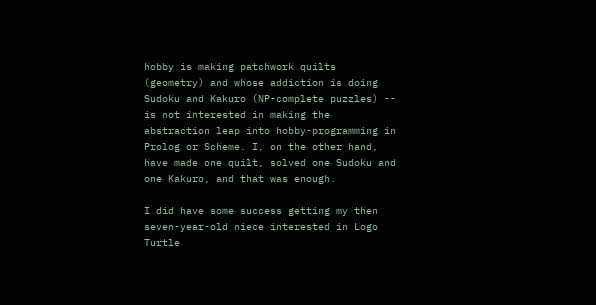hobby is making patchwork quilts (geometry) and whose addiction is doing Sudoku and Kakuro (NP-complete puzzles) -- is not interested in making the abstraction leap into hobby-programming in Prolog or Scheme. I, on the other hand, have made one quilt, solved one Sudoku and one Kakuro, and that was enough.

I did have some success getting my then seven-year-old niece interested in Logo Turtle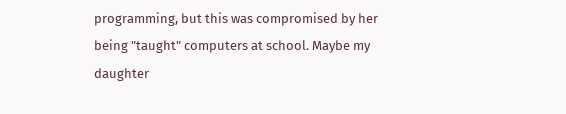programming, but this was compromised by her being "taught" computers at school. Maybe my daughter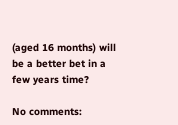(aged 16 months) will be a better bet in a few years time?

No comments: